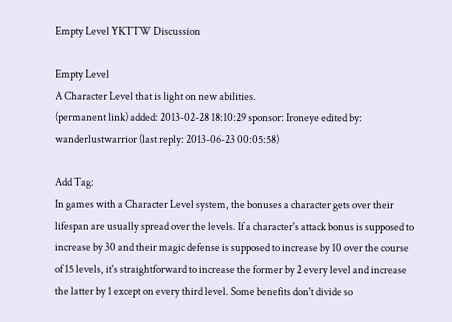Empty Level YKTTW Discussion

Empty Level
A Character Level that is light on new abilities.
(permanent link) added: 2013-02-28 18:10:29 sponsor: Ironeye edited by: wanderlustwarrior (last reply: 2013-06-23 00:05:58)

Add Tag:
In games with a Character Level system, the bonuses a character gets over their lifespan are usually spread over the levels. If a character's attack bonus is supposed to increase by 30 and their magic defense is supposed to increase by 10 over the course of 15 levels, it's straightforward to increase the former by 2 every level and increase the latter by 1 except on every third level. Some benefits don't divide so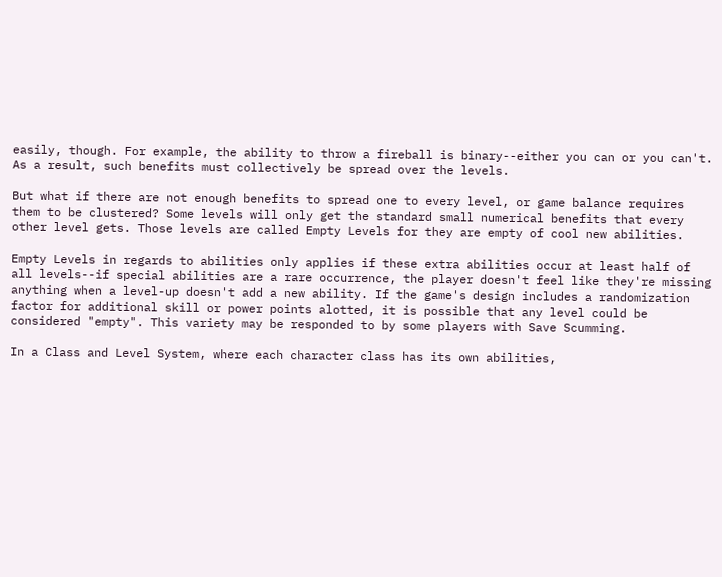easily, though. For example, the ability to throw a fireball is binary--either you can or you can't. As a result, such benefits must collectively be spread over the levels.

But what if there are not enough benefits to spread one to every level, or game balance requires them to be clustered? Some levels will only get the standard small numerical benefits that every other level gets. Those levels are called Empty Levels for they are empty of cool new abilities.

Empty Levels in regards to abilities only applies if these extra abilities occur at least half of all levels--if special abilities are a rare occurrence, the player doesn't feel like they're missing anything when a level-up doesn't add a new ability. If the game's design includes a randomization factor for additional skill or power points alotted, it is possible that any level could be considered "empty". This variety may be responded to by some players with Save Scumming.

In a Class and Level System, where each character class has its own abilities,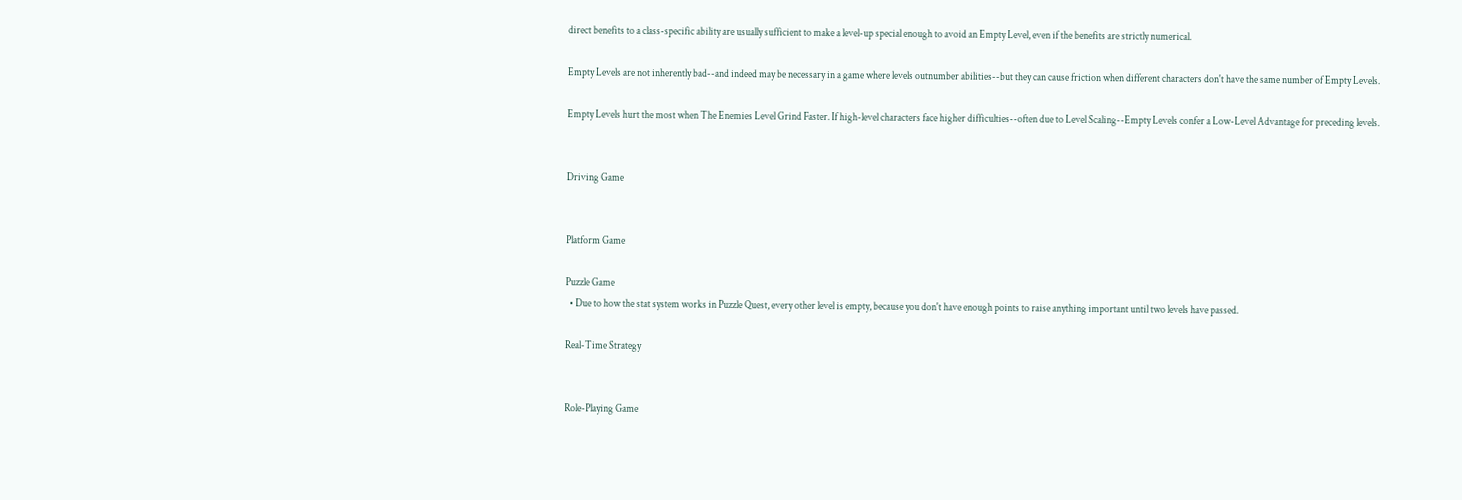direct benefits to a class-specific ability are usually sufficient to make a level-up special enough to avoid an Empty Level, even if the benefits are strictly numerical.

Empty Levels are not inherently bad--and indeed may be necessary in a game where levels outnumber abilities--but they can cause friction when different characters don't have the same number of Empty Levels.

Empty Levels hurt the most when The Enemies Level Grind Faster. If high-level characters face higher difficulties--often due to Level Scaling--Empty Levels confer a Low-Level Advantage for preceding levels.


Driving Game


Platform Game

Puzzle Game
  • Due to how the stat system works in Puzzle Quest, every other level is empty, because you don't have enough points to raise anything important until two levels have passed.

Real-Time Strategy


Role-Playing Game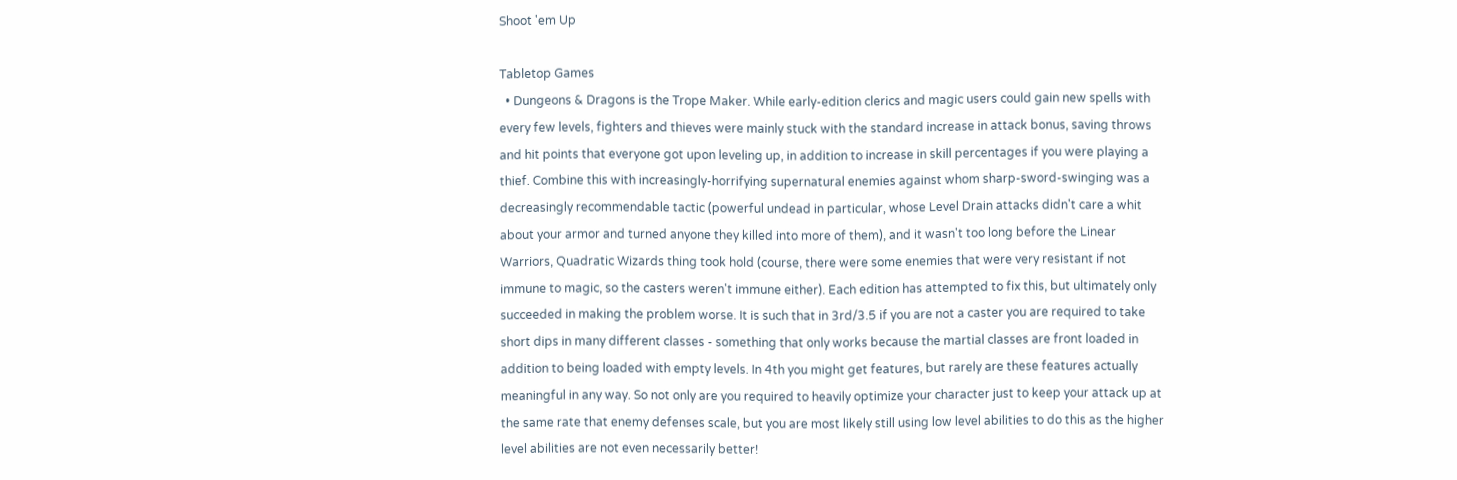Shoot 'em Up

Tabletop Games
  • Dungeons & Dragons is the Trope Maker. While early-edition clerics and magic users could gain new spells with every few levels, fighters and thieves were mainly stuck with the standard increase in attack bonus, saving throws and hit points that everyone got upon leveling up, in addition to increase in skill percentages if you were playing a thief. Combine this with increasingly-horrifying supernatural enemies against whom sharp-sword-swinging was a decreasingly recommendable tactic (powerful undead in particular, whose Level Drain attacks didn't care a whit about your armor and turned anyone they killed into more of them), and it wasn't too long before the Linear Warriors, Quadratic Wizards thing took hold (course, there were some enemies that were very resistant if not immune to magic, so the casters weren't immune either). Each edition has attempted to fix this, but ultimately only succeeded in making the problem worse. It is such that in 3rd/3.5 if you are not a caster you are required to take short dips in many different classes - something that only works because the martial classes are front loaded in addition to being loaded with empty levels. In 4th you might get features, but rarely are these features actually meaningful in any way. So not only are you required to heavily optimize your character just to keep your attack up at the same rate that enemy defenses scale, but you are most likely still using low level abilities to do this as the higher level abilities are not even necessarily better!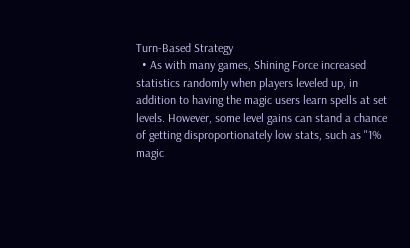Turn-Based Strategy
  • As with many games, Shining Force increased statistics randomly when players leveled up, in addition to having the magic users learn spells at set levels. However, some level gains can stand a chance of getting disproportionately low stats, such as "1% magic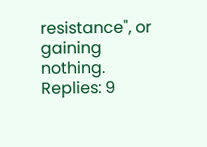resistance", or gaining nothing.
Replies: 9